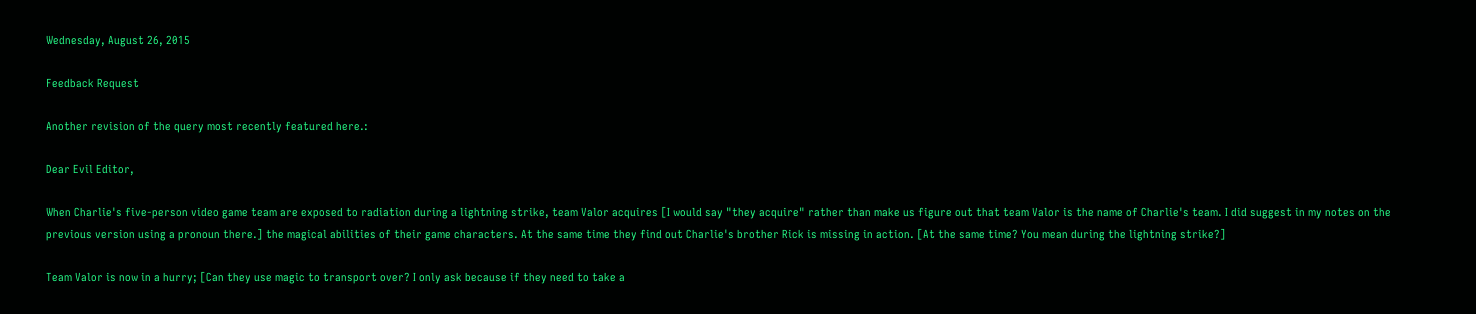Wednesday, August 26, 2015

Feedback Request

Another revision of the query most recently featured here.:

Dear Evil Editor,

When Charlie's five-person video game team are exposed to radiation during a lightning strike, team Valor acquires [I would say "they acquire" rather than make us figure out that team Valor is the name of Charlie's team. I did suggest in my notes on the previous version using a pronoun there.] the magical abilities of their game characters. At the same time they find out Charlie's brother Rick is missing in action. [At the same time? You mean during the lightning strike?]

Team Valor is now in a hurry; [Can they use magic to transport over? I only ask because if they need to take a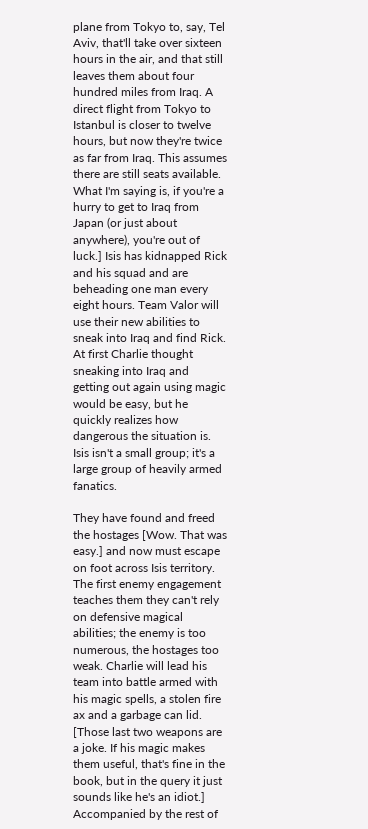plane from Tokyo to, say, Tel Aviv, that'll take over sixteen hours in the air, and that still leaves them about four hundred miles from Iraq. A direct flight from Tokyo to Istanbul is closer to twelve hours, but now they're twice as far from Iraq. This assumes there are still seats available. What I'm saying is, if you're a hurry to get to Iraq from Japan (or just about anywhere), you're out of luck.] Isis has kidnapped Rick and his squad and are beheading one man every eight hours. Team Valor will use their new abilities to sneak into Iraq and find Rick. At first Charlie thought sneaking into Iraq and getting out again using magic would be easy, but he quickly realizes how dangerous the situation is. Isis isn't a small group; it's a large group of heavily armed fanatics.

They have found and freed the hostages [Wow. That was easy.] and now must escape on foot across Isis territory. The first enemy engagement teaches them they can't rely on defensive magical abilities; the enemy is too numerous, the hostages too weak. Charlie will lead his team into battle armed with his magic spells, a stolen fire ax and a garbage can lid. [Those last two weapons are a joke. If his magic makes them useful, that's fine in the book, but in the query it just sounds like he's an idiot.] Accompanied by the rest of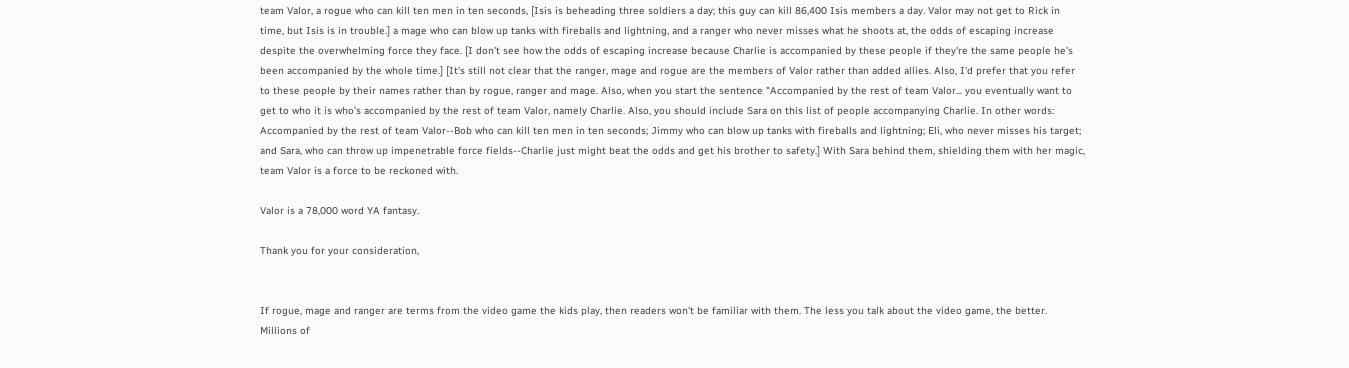team Valor, a rogue who can kill ten men in ten seconds, [Isis is beheading three soldiers a day; this guy can kill 86,400 Isis members a day. Valor may not get to Rick in time, but Isis is in trouble.] a mage who can blow up tanks with fireballs and lightning, and a ranger who never misses what he shoots at, the odds of escaping increase despite the overwhelming force they face. [I don't see how the odds of escaping increase because Charlie is accompanied by these people if they're the same people he's been accompanied by the whole time.] [It's still not clear that the ranger, mage and rogue are the members of Valor rather than added allies. Also, I'd prefer that you refer to these people by their names rather than by rogue, ranger and mage. Also, when you start the sentence "Accompanied by the rest of team Valor... you eventually want to get to who it is who's accompanied by the rest of team Valor, namely Charlie. Also, you should include Sara on this list of people accompanying Charlie. In other words: Accompanied by the rest of team Valor--Bob who can kill ten men in ten seconds; Jimmy who can blow up tanks with fireballs and lightning; Eli, who never misses his target; and Sara, who can throw up impenetrable force fields--Charlie just might beat the odds and get his brother to safety.] With Sara behind them, shielding them with her magic, team Valor is a force to be reckoned with.

Valor is a 78,000 word YA fantasy.

Thank you for your consideration,


If rogue, mage and ranger are terms from the video game the kids play, then readers won't be familiar with them. The less you talk about the video game, the better. Millions of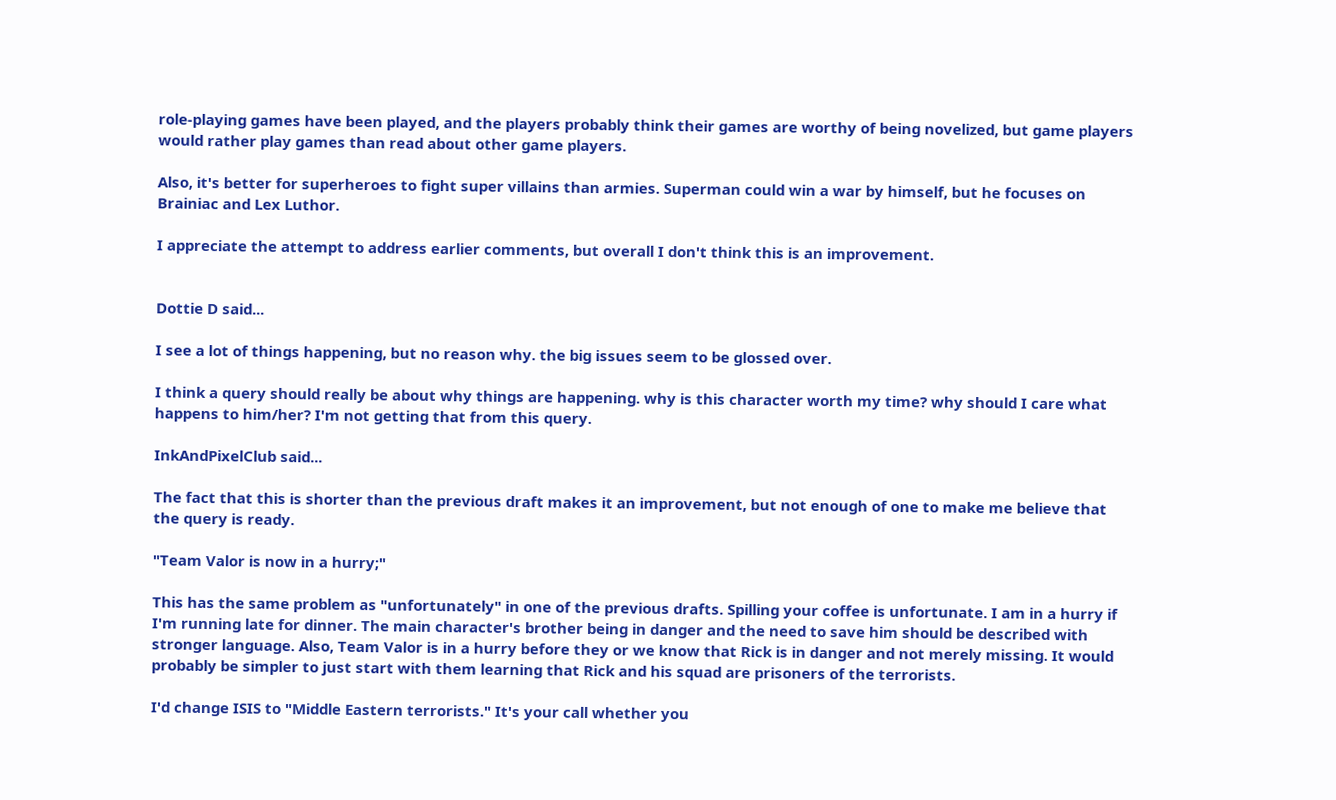role-playing games have been played, and the players probably think their games are worthy of being novelized, but game players would rather play games than read about other game players.

Also, it's better for superheroes to fight super villains than armies. Superman could win a war by himself, but he focuses on Brainiac and Lex Luthor.

I appreciate the attempt to address earlier comments, but overall I don't think this is an improvement.


Dottie D said...

I see a lot of things happening, but no reason why. the big issues seem to be glossed over.

I think a query should really be about why things are happening. why is this character worth my time? why should I care what happens to him/her? I'm not getting that from this query.

InkAndPixelClub said...

The fact that this is shorter than the previous draft makes it an improvement, but not enough of one to make me believe that the query is ready.

"Team Valor is now in a hurry;"

This has the same problem as "unfortunately" in one of the previous drafts. Spilling your coffee is unfortunate. I am in a hurry if I'm running late for dinner. The main character's brother being in danger and the need to save him should be described with stronger language. Also, Team Valor is in a hurry before they or we know that Rick is in danger and not merely missing. It would probably be simpler to just start with them learning that Rick and his squad are prisoners of the terrorists.

I'd change ISIS to "Middle Eastern terrorists." It's your call whether you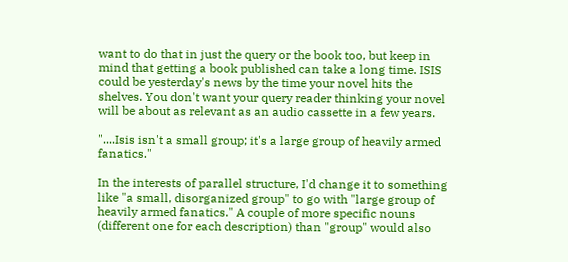want to do that in just the query or the book too, but keep in mind that getting a book published can take a long time. ISIS could be yesterday's news by the time your novel hits the shelves. You don't want your query reader thinking your novel will be about as relevant as an audio cassette in a few years.

"....Isis isn't a small group; it's a large group of heavily armed fanatics."

In the interests of parallel structure, I'd change it to something like "a small, disorganized group" to go with "large group of heavily armed fanatics." A couple of more specific nouns (different one for each description) than "group" would also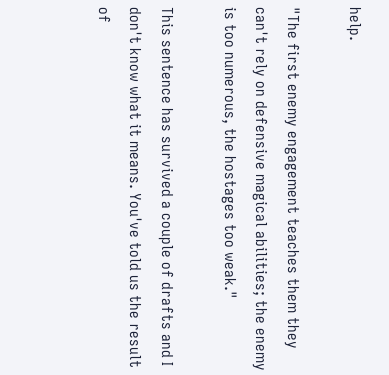help.

"The first enemy engagement teaches them they can't rely on defensive magical abilities; the enemy is too numerous, the hostages too weak."

This sentence has survived a couple of drafts and I don't know what it means. You've told us the result of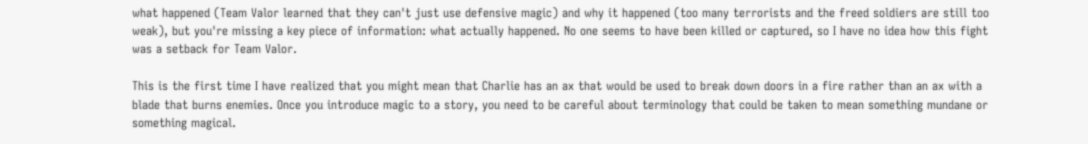what happened (Team Valor learned that they can't just use defensive magic) and why it happened (too many terrorists and the freed soldiers are still too weak), but you're missing a key piece of information: what actually happened. No one seems to have been killed or captured, so I have no idea how this fight was a setback for Team Valor.

This is the first time I have realized that you might mean that Charlie has an ax that would be used to break down doors in a fire rather than an ax with a blade that burns enemies. Once you introduce magic to a story, you need to be careful about terminology that could be taken to mean something mundane or something magical.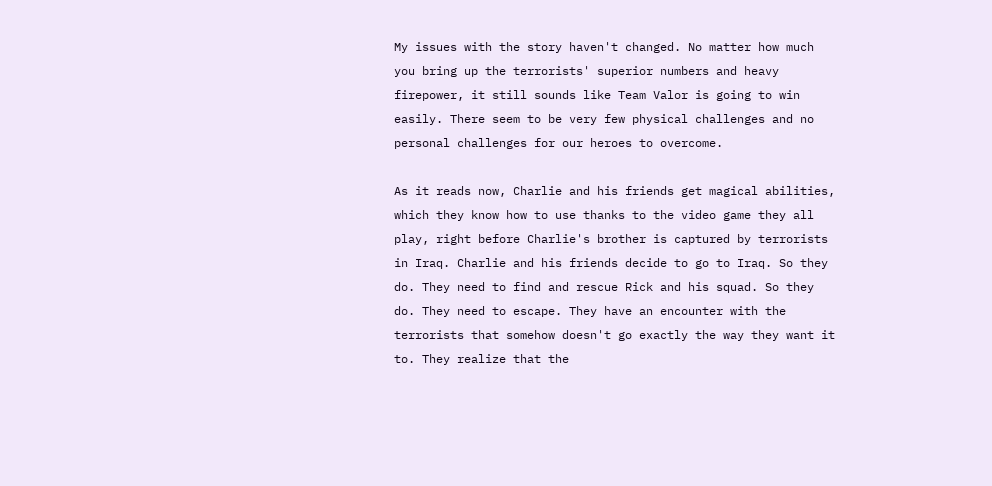My issues with the story haven't changed. No matter how much you bring up the terrorists' superior numbers and heavy firepower, it still sounds like Team Valor is going to win easily. There seem to be very few physical challenges and no personal challenges for our heroes to overcome.

As it reads now, Charlie and his friends get magical abilities, which they know how to use thanks to the video game they all play, right before Charlie's brother is captured by terrorists in Iraq. Charlie and his friends decide to go to Iraq. So they do. They need to find and rescue Rick and his squad. So they do. They need to escape. They have an encounter with the terrorists that somehow doesn't go exactly the way they want it to. They realize that the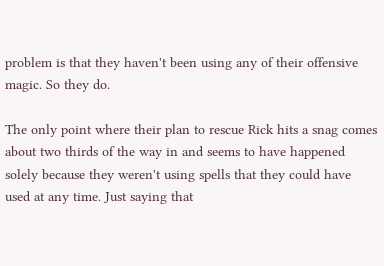problem is that they haven't been using any of their offensive magic. So they do.

The only point where their plan to rescue Rick hits a snag comes about two thirds of the way in and seems to have happened solely because they weren't using spells that they could have used at any time. Just saying that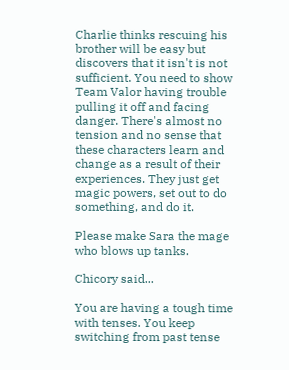Charlie thinks rescuing his brother will be easy but discovers that it isn't is not sufficient. You need to show Team Valor having trouble pulling it off and facing danger. There's almost no tension and no sense that these characters learn and change as a result of their experiences. They just get magic powers, set out to do something, and do it.

Please make Sara the mage who blows up tanks.

Chicory said...

You are having a tough time with tenses. You keep switching from past tense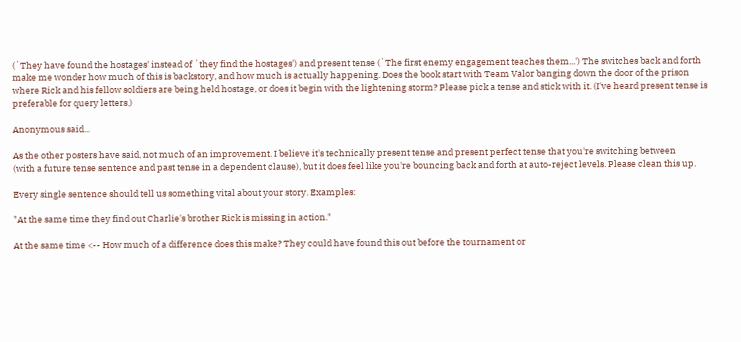(`They have found the hostages' instead of `they find the hostages') and present tense (`The first enemy engagement teaches them...') The switches back and forth make me wonder how much of this is backstory, and how much is actually happening. Does the book start with Team Valor banging down the door of the prison where Rick and his fellow soldiers are being held hostage, or does it begin with the lightening storm? Please pick a tense and stick with it. (I've heard present tense is preferable for query letters.)

Anonymous said...

As the other posters have said, not much of an improvement. I believe it's technically present tense and present perfect tense that you're switching between
(with a future tense sentence and past tense in a dependent clause), but it does feel like you're bouncing back and forth at auto-reject levels. Please clean this up.

Every single sentence should tell us something vital about your story. Examples:

"At the same time they find out Charlie's brother Rick is missing in action."

At the same time <-- How much of a difference does this make? They could have found this out before the tournament or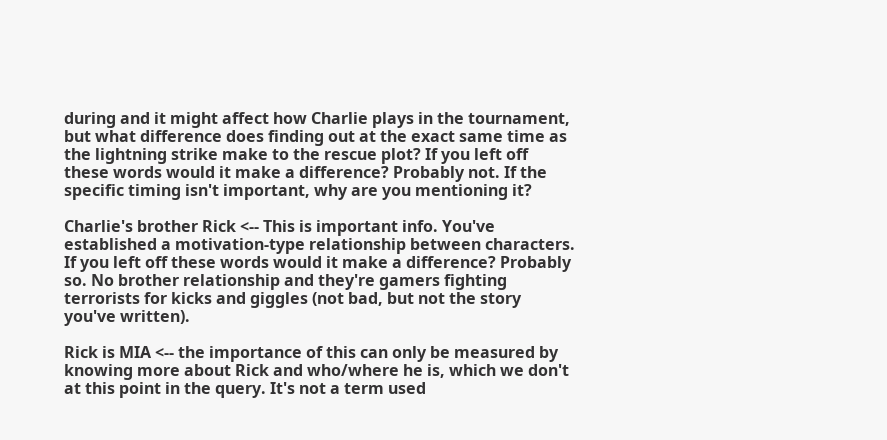during and it might affect how Charlie plays in the tournament, but what difference does finding out at the exact same time as the lightning strike make to the rescue plot? If you left off these words would it make a difference? Probably not. If the specific timing isn't important, why are you mentioning it?

Charlie's brother Rick <-- This is important info. You've established a motivation-type relationship between characters. If you left off these words would it make a difference? Probably so. No brother relationship and they're gamers fighting terrorists for kicks and giggles (not bad, but not the story you've written).

Rick is MIA <-- the importance of this can only be measured by knowing more about Rick and who/where he is, which we don't at this point in the query. It's not a term used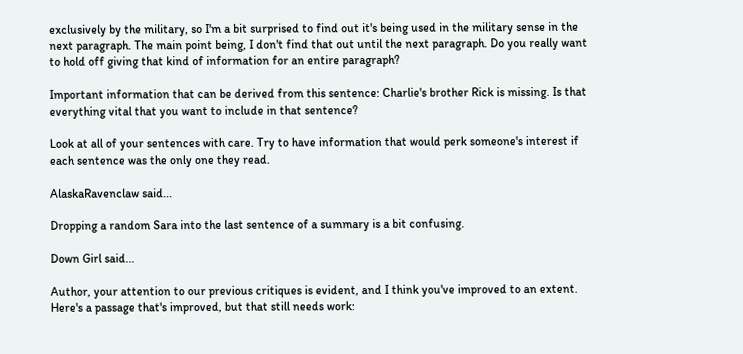exclusively by the military, so I'm a bit surprised to find out it's being used in the military sense in the next paragraph. The main point being, I don't find that out until the next paragraph. Do you really want to hold off giving that kind of information for an entire paragraph?

Important information that can be derived from this sentence: Charlie's brother Rick is missing. Is that everything vital that you want to include in that sentence?

Look at all of your sentences with care. Try to have information that would perk someone's interest if each sentence was the only one they read.

AlaskaRavenclaw said...

Dropping a random Sara into the last sentence of a summary is a bit confusing.

Down Girl said...

Author, your attention to our previous critiques is evident, and I think you've improved to an extent. Here's a passage that's improved, but that still needs work: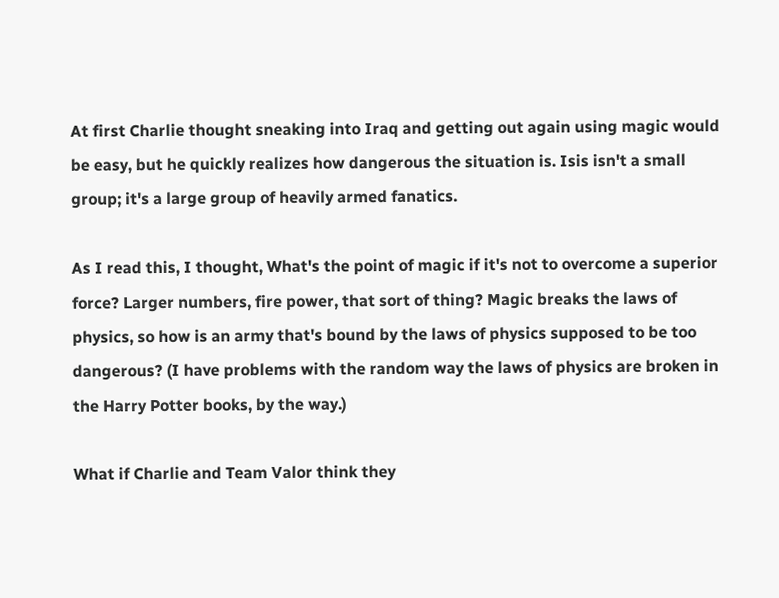At first Charlie thought sneaking into Iraq and getting out again using magic would be easy, but he quickly realizes how dangerous the situation is. Isis isn't a small group; it's a large group of heavily armed fanatics.

As I read this, I thought, What's the point of magic if it's not to overcome a superior force? Larger numbers, fire power, that sort of thing? Magic breaks the laws of physics, so how is an army that's bound by the laws of physics supposed to be too dangerous? (I have problems with the random way the laws of physics are broken in the Harry Potter books, by the way.)

What if Charlie and Team Valor think they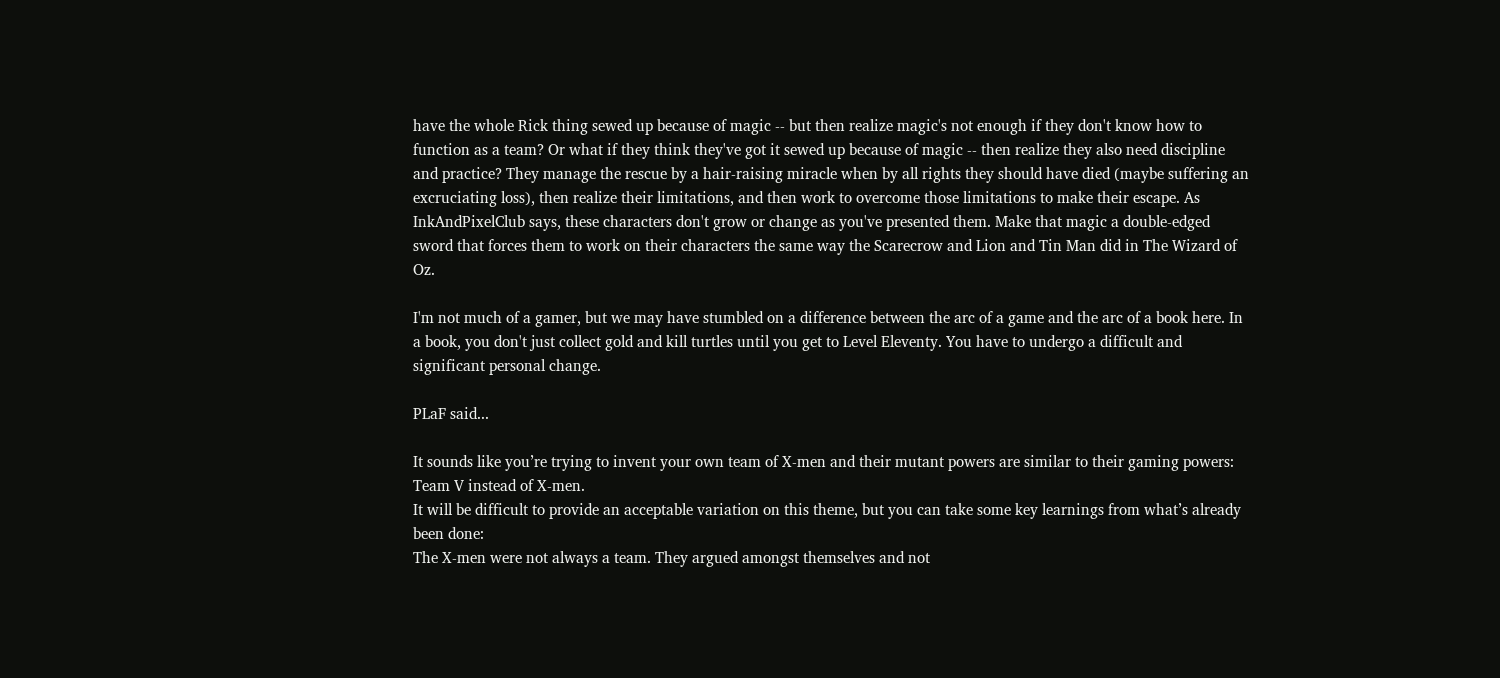have the whole Rick thing sewed up because of magic -- but then realize magic's not enough if they don't know how to function as a team? Or what if they think they've got it sewed up because of magic -- then realize they also need discipline and practice? They manage the rescue by a hair-raising miracle when by all rights they should have died (maybe suffering an excruciating loss), then realize their limitations, and then work to overcome those limitations to make their escape. As InkAndPixelClub says, these characters don't grow or change as you've presented them. Make that magic a double-edged sword that forces them to work on their characters the same way the Scarecrow and Lion and Tin Man did in The Wizard of Oz.

I'm not much of a gamer, but we may have stumbled on a difference between the arc of a game and the arc of a book here. In a book, you don't just collect gold and kill turtles until you get to Level Eleventy. You have to undergo a difficult and significant personal change.

PLaF said...

It sounds like you’re trying to invent your own team of X-men and their mutant powers are similar to their gaming powers: Team V instead of X-men.
It will be difficult to provide an acceptable variation on this theme, but you can take some key learnings from what’s already been done:
The X-men were not always a team. They argued amongst themselves and not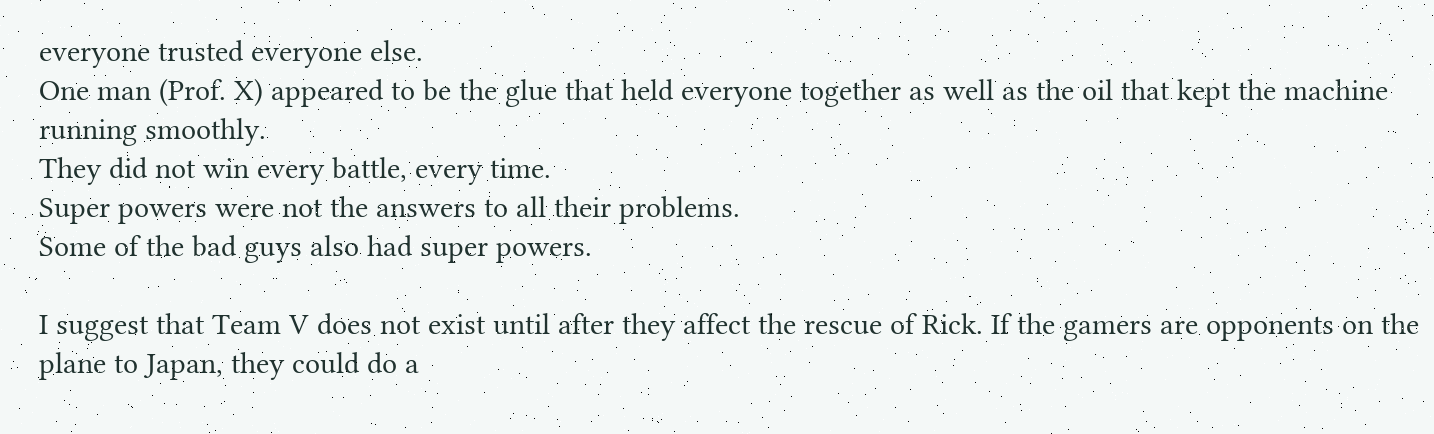everyone trusted everyone else.
One man (Prof. X) appeared to be the glue that held everyone together as well as the oil that kept the machine running smoothly.
They did not win every battle, every time.
Super powers were not the answers to all their problems.
Some of the bad guys also had super powers.

I suggest that Team V does not exist until after they affect the rescue of Rick. If the gamers are opponents on the plane to Japan, they could do a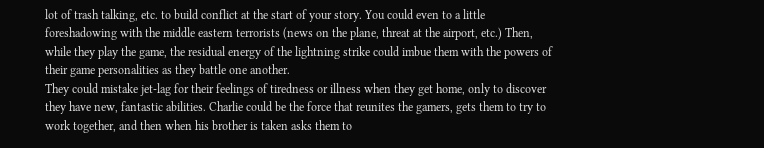lot of trash talking, etc. to build conflict at the start of your story. You could even to a little foreshadowing with the middle eastern terrorists (news on the plane, threat at the airport, etc.) Then, while they play the game, the residual energy of the lightning strike could imbue them with the powers of their game personalities as they battle one another.
They could mistake jet-lag for their feelings of tiredness or illness when they get home, only to discover they have new, fantastic abilities. Charlie could be the force that reunites the gamers, gets them to try to work together, and then when his brother is taken asks them to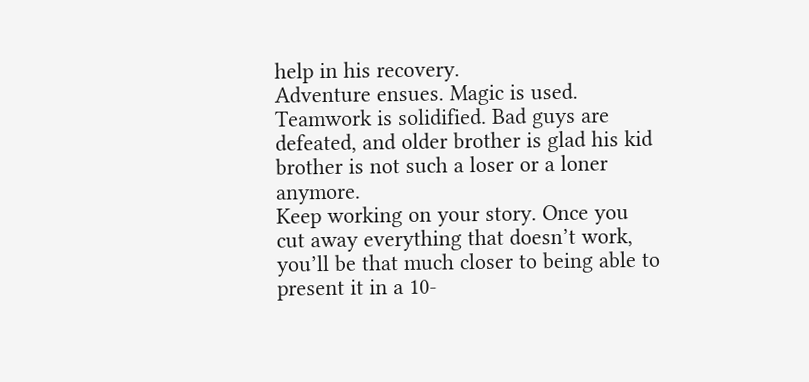help in his recovery.
Adventure ensues. Magic is used. Teamwork is solidified. Bad guys are defeated, and older brother is glad his kid brother is not such a loser or a loner anymore.
Keep working on your story. Once you cut away everything that doesn’t work, you’ll be that much closer to being able to present it in a 10-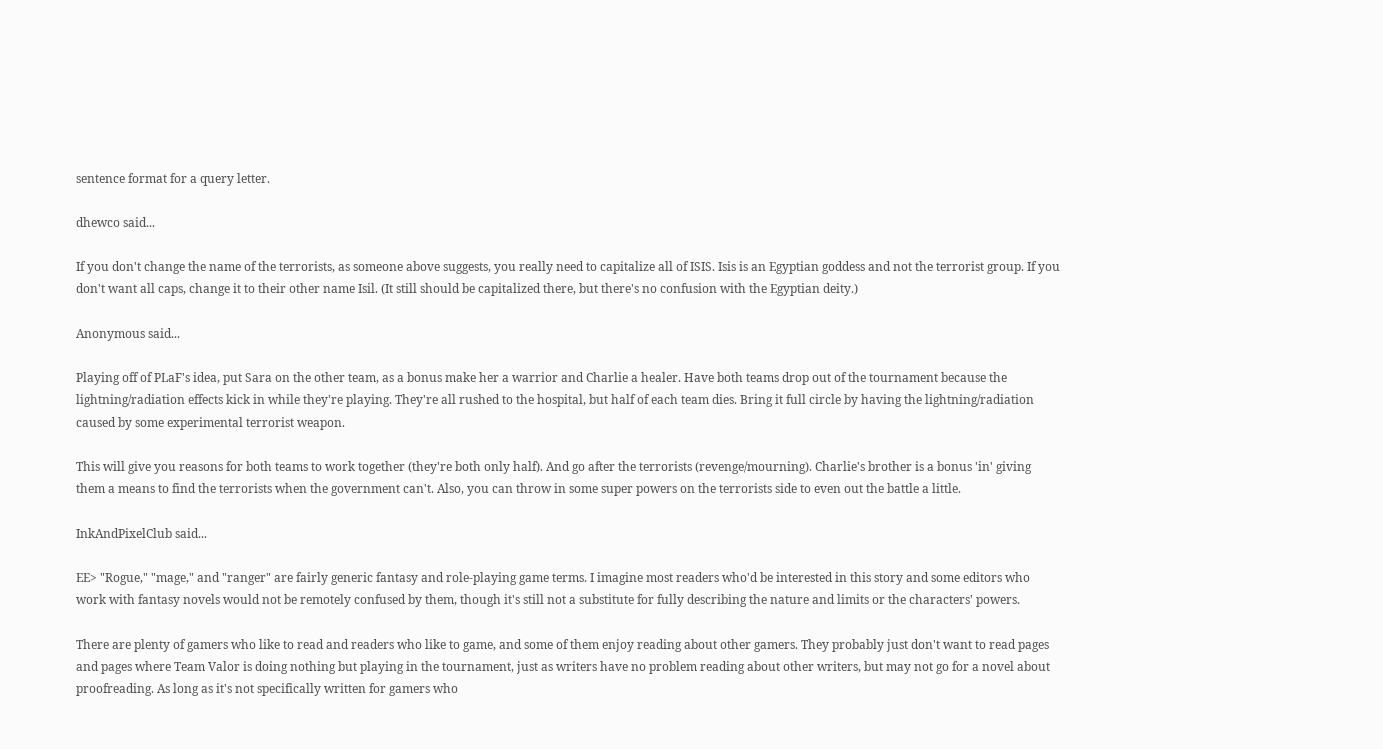sentence format for a query letter.

dhewco said...

If you don't change the name of the terrorists, as someone above suggests, you really need to capitalize all of ISIS. Isis is an Egyptian goddess and not the terrorist group. If you don't want all caps, change it to their other name Isil. (It still should be capitalized there, but there's no confusion with the Egyptian deity.)

Anonymous said...

Playing off of PLaF's idea, put Sara on the other team, as a bonus make her a warrior and Charlie a healer. Have both teams drop out of the tournament because the lightning/radiation effects kick in while they're playing. They're all rushed to the hospital, but half of each team dies. Bring it full circle by having the lightning/radiation caused by some experimental terrorist weapon.

This will give you reasons for both teams to work together (they're both only half). And go after the terrorists (revenge/mourning). Charlie's brother is a bonus 'in' giving them a means to find the terrorists when the government can't. Also, you can throw in some super powers on the terrorists side to even out the battle a little.

InkAndPixelClub said...

EE> "Rogue," "mage," and "ranger" are fairly generic fantasy and role-playing game terms. I imagine most readers who'd be interested in this story and some editors who work with fantasy novels would not be remotely confused by them, though it's still not a substitute for fully describing the nature and limits or the characters' powers.

There are plenty of gamers who like to read and readers who like to game, and some of them enjoy reading about other gamers. They probably just don't want to read pages and pages where Team Valor is doing nothing but playing in the tournament, just as writers have no problem reading about other writers, but may not go for a novel about proofreading. As long as it's not specifically written for gamers who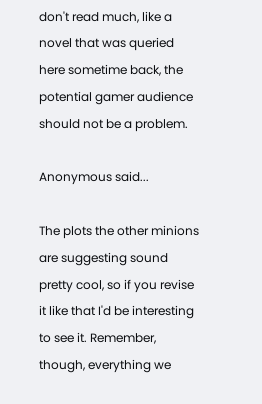don't read much, like a novel that was queried here sometime back, the potential gamer audience should not be a problem.

Anonymous said...

The plots the other minions are suggesting sound pretty cool, so if you revise it like that I'd be interesting to see it. Remember, though, everything we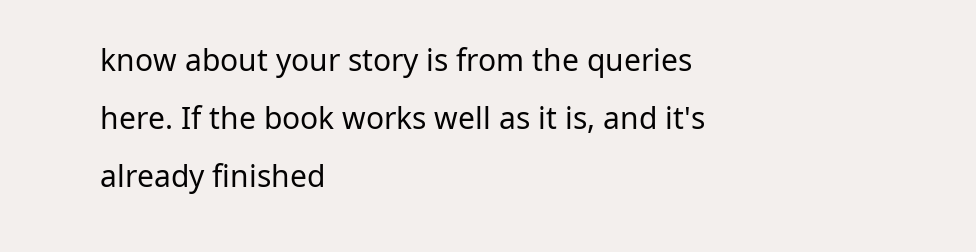know about your story is from the queries here. If the book works well as it is, and it's already finished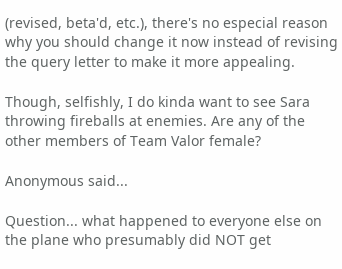(revised, beta'd, etc.), there's no especial reason why you should change it now instead of revising the query letter to make it more appealing.

Though, selfishly, I do kinda want to see Sara throwing fireballs at enemies. Are any of the other members of Team Valor female?

Anonymous said...

Question... what happened to everyone else on the plane who presumably did NOT get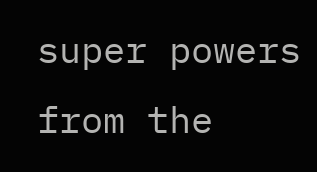super powers from the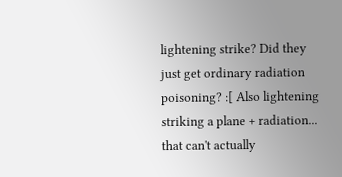lightening strike? Did they just get ordinary radiation poisoning? :[ Also lightening striking a plane + radiation... that can't actually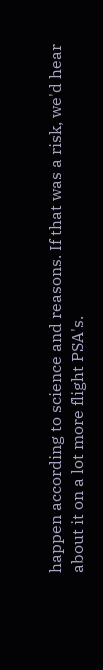happen according to science and reasons. If that was a risk, we'd hear about it on a lot more flight PSA's.